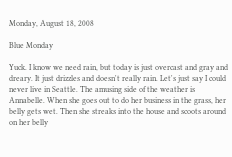Monday, August 18, 2008

Blue Monday

Yuck. I know we need rain, but today is just overcast and gray and dreary. It just drizzles and doesn't really rain. Let's just say I could never live in Seattle. The amusing side of the weather is Annabelle. When she goes out to do her business in the grass, her belly gets wet. Then she streaks into the house and scoots around on her belly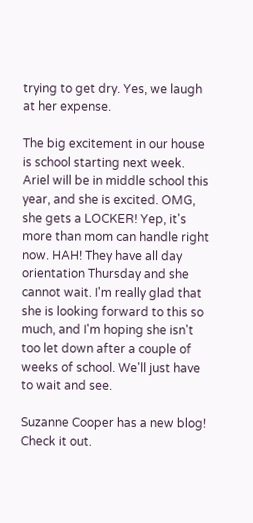trying to get dry. Yes, we laugh at her expense.

The big excitement in our house is school starting next week. Ariel will be in middle school this year, and she is excited. OMG, she gets a LOCKER! Yep, it's more than mom can handle right now. HAH! They have all day orientation Thursday and she cannot wait. I'm really glad that she is looking forward to this so much, and I'm hoping she isn't too let down after a couple of weeks of school. We'll just have to wait and see.

Suzanne Cooper has a new blog! Check it out.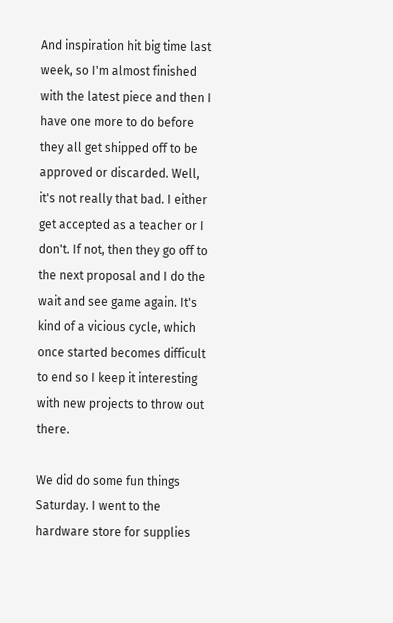And inspiration hit big time last week, so I'm almost finished with the latest piece and then I have one more to do before they all get shipped off to be approved or discarded. Well, it's not really that bad. I either get accepted as a teacher or I don't. If not, then they go off to the next proposal and I do the wait and see game again. It's kind of a vicious cycle, which once started becomes difficult to end so I keep it interesting with new projects to throw out there.

We did do some fun things Saturday. I went to the hardware store for supplies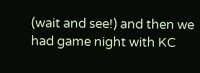(wait and see!) and then we had game night with KC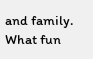and family. What fun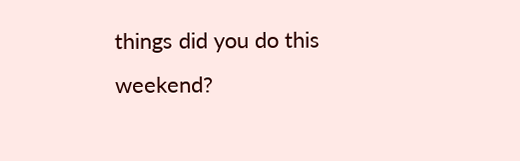things did you do this weekend?